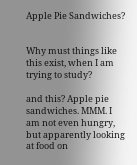Apple Pie Sandwiches?


Why must things like this exist, when I am trying to study?

and this? Apple pie sandwiches. MMM. I am not even hungry, but apparently looking at food on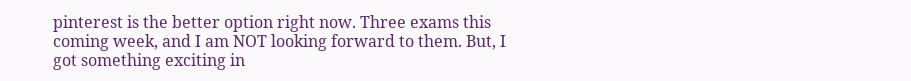pinterest is the better option right now. Three exams this coming week, and I am NOT looking forward to them. But, I got something exciting in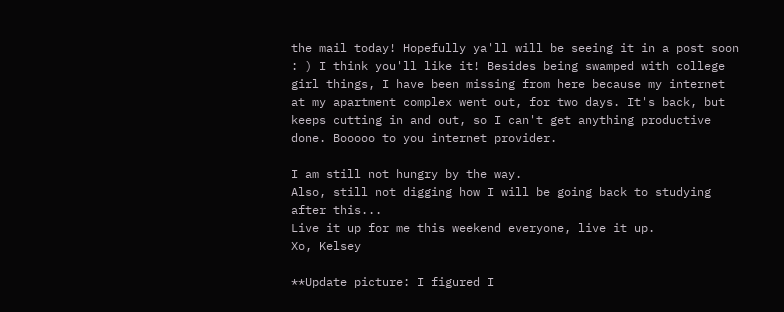the mail today! Hopefully ya'll will be seeing it in a post soon : ) I think you'll like it! Besides being swamped with college girl things, I have been missing from here because my internet at my apartment complex went out, for two days. It's back, but keeps cutting in and out, so I can't get anything productive done. Booooo to you internet provider.

I am still not hungry by the way.
Also, still not digging how I will be going back to studying after this...
Live it up for me this weekend everyone, live it up.
Xo, Kelsey

**Update picture: I figured I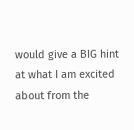would give a BIG hint at what I am excited about from the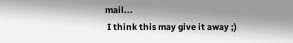mail...
 I think this may give it away ;)